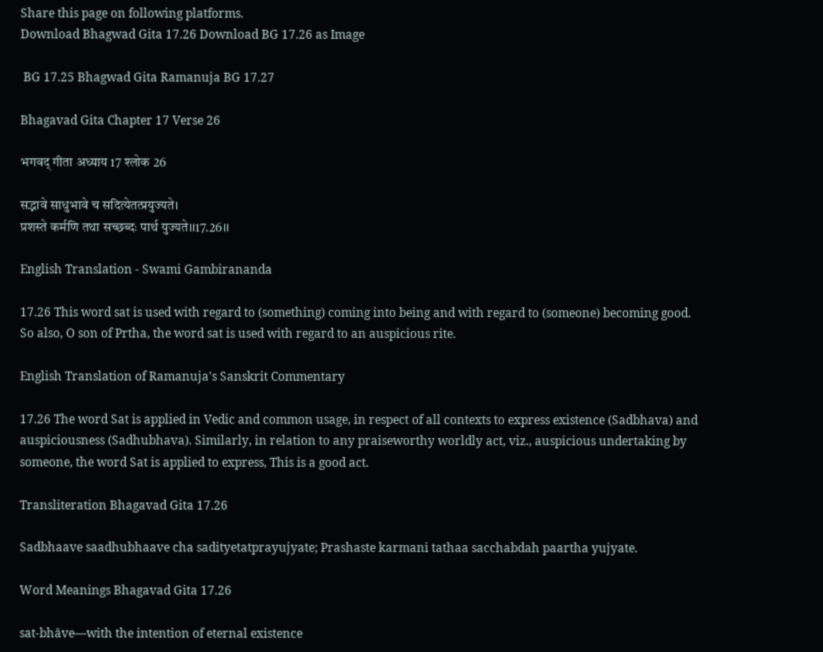Share this page on following platforms.
Download Bhagwad Gita 17.26 Download BG 17.26 as Image

 BG 17.25 Bhagwad Gita Ramanuja BG 17.27

Bhagavad Gita Chapter 17 Verse 26

भगवद् गीता अध्याय 17 श्लोक 26

सद्भावे साधुभावे च सदित्येतत्प्रयुज्यते।
प्रशस्ते कर्मणि तथा सच्छब्दः पार्थ युज्यते।।17.26।।

English Translation - Swami Gambirananda

17.26 This word sat is used with regard to (something) coming into being and with regard to (someone) becoming good. So also, O son of Prtha, the word sat is used with regard to an auspicious rite.

English Translation of Ramanuja's Sanskrit Commentary

17.26 The word Sat is applied in Vedic and common usage, in respect of all contexts to express existence (Sadbhava) and auspiciousness (Sadhubhava). Similarly, in relation to any praiseworthy worldly act, viz., auspicious undertaking by someone, the word Sat is applied to express, This is a good act.

Transliteration Bhagavad Gita 17.26

Sadbhaave saadhubhaave cha sadityetatprayujyate; Prashaste karmani tathaa sacchabdah paartha yujyate.

Word Meanings Bhagavad Gita 17.26

sat-bhāve—with the intention of eternal existence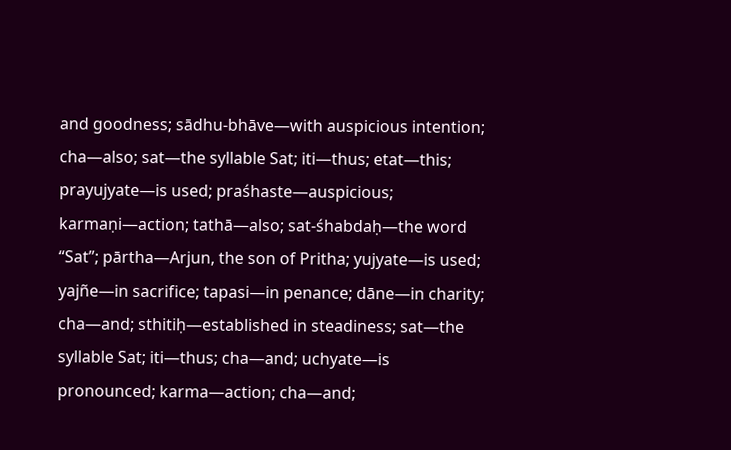and goodness; sādhu-bhāve—with auspicious intention; cha—also; sat—the syllable Sat; iti—thus; etat—this; prayujyate—is used; praśhaste—auspicious; karmaṇi—action; tathā—also; sat-śhabdaḥ—the word “Sat”; pārtha—Arjun, the son of Pritha; yujyate—is used; yajñe—in sacrifice; tapasi—in penance; dāne—in charity; cha—and; sthitiḥ—established in steadiness; sat—the syllable Sat; iti—thus; cha—and; uchyate—is pronounced; karma—action; cha—and;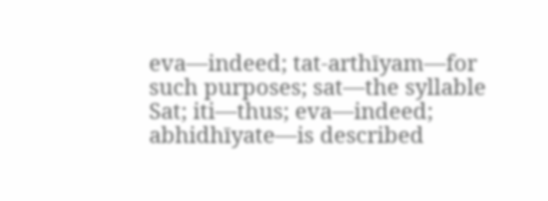eva—indeed; tat-arthīyam—for such purposes; sat—the syllable Sat; iti—thus; eva—indeed; abhidhīyate—is described